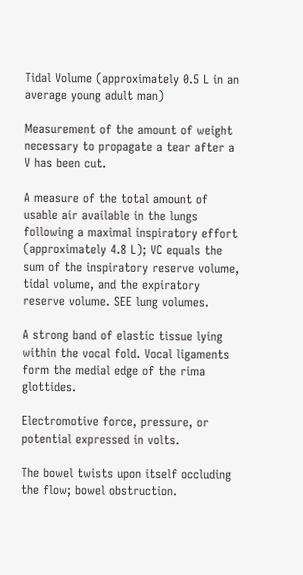Tidal Volume (approximately 0.5 L in an average young adult man)

Measurement of the amount of weight necessary to propagate a tear after a V has been cut.

A measure of the total amount of usable air available in the lungs following a maximal inspiratory effort (approximately 4.8 L); VC equals the sum of the inspiratory reserve volume, tidal volume, and the expiratory reserve volume. SEE lung volumes.

A strong band of elastic tissue lying within the vocal fold. Vocal ligaments form the medial edge of the rima glottides.

Electromotive force, pressure, or potential expressed in volts.

The bowel twists upon itself occluding the flow; bowel obstruction.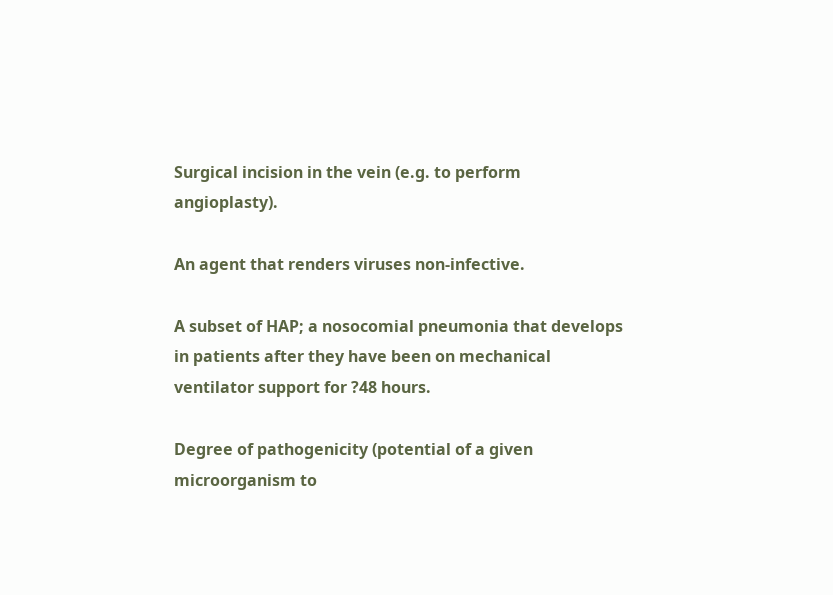Surgical incision in the vein (e.g. to perform angioplasty).

An agent that renders viruses non-infective.

A subset of HAP; a nosocomial pneumonia that develops in patients after they have been on mechanical ventilator support for ?48 hours.

Degree of pathogenicity (potential of a given microorganism to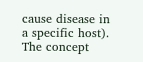cause disease in a specific host). The concept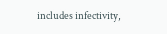includes infectivity,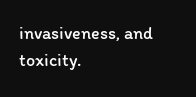invasiveness, and toxicity.